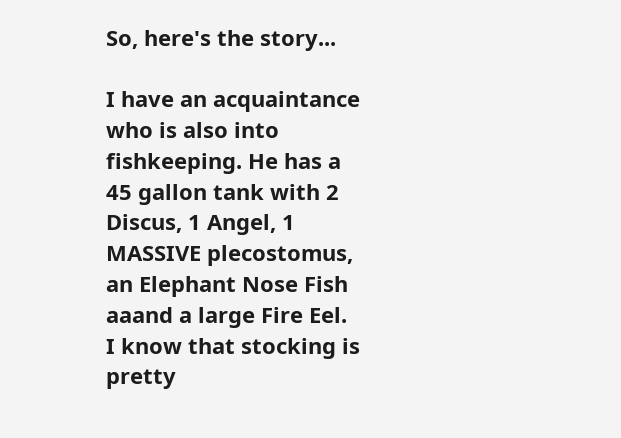So, here's the story...

I have an acquaintance who is also into fishkeeping. He has a 45 gallon tank with 2 Discus, 1 Angel, 1 MASSIVE plecostomus, an Elephant Nose Fish aaand a large Fire Eel. I know that stocking is pretty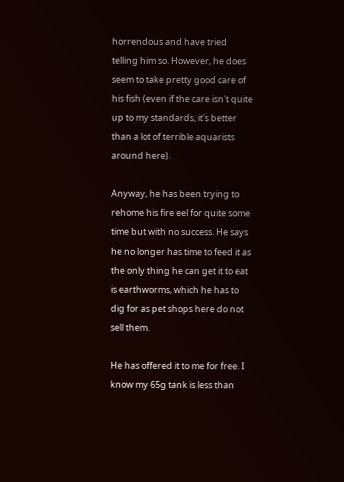horrendous and have tried telling him so. However, he does seem to take pretty good care of his fish (even if the care isn't quite up to my standards, it's better than a lot of terrible aquarists around here).

Anyway, he has been trying to rehome his fire eel for quite some time but with no success. He says he no longer has time to feed it as the only thing he can get it to eat is earthworms, which he has to dig for as pet shops here do not sell them.

He has offered it to me for free. I know my 65g tank is less than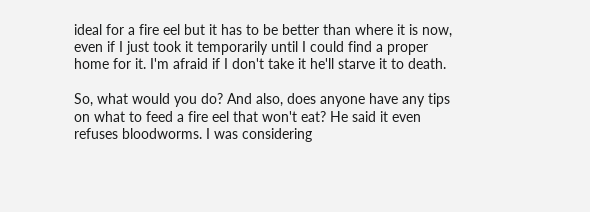ideal for a fire eel but it has to be better than where it is now, even if I just took it temporarily until I could find a proper home for it. I'm afraid if I don't take it he'll starve it to death.

So, what would you do? And also, does anyone have any tips on what to feed a fire eel that won't eat? He said it even refuses bloodworms. I was considering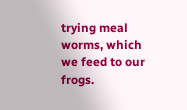trying meal worms, which we feed to our frogs.